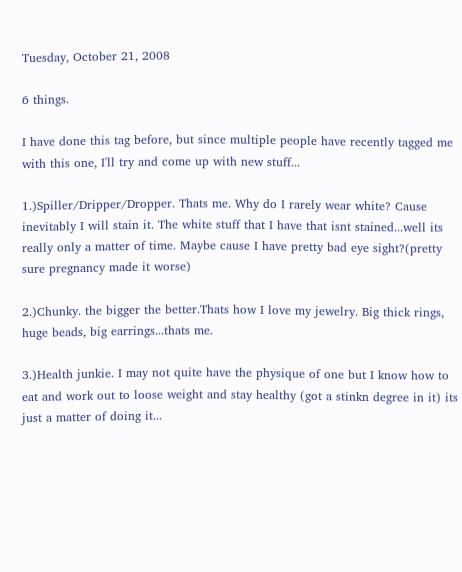Tuesday, October 21, 2008

6 things.

I have done this tag before, but since multiple people have recently tagged me with this one, I'll try and come up with new stuff...

1.)Spiller/Dripper/Dropper. Thats me. Why do I rarely wear white? Cause inevitably I will stain it. The white stuff that I have that isnt stained...well its really only a matter of time. Maybe cause I have pretty bad eye sight?(pretty sure pregnancy made it worse)

2.)Chunky. the bigger the better.Thats how I love my jewelry. Big thick rings, huge beads, big earrings...thats me.

3.)Health junkie. I may not quite have the physique of one but I know how to eat and work out to loose weight and stay healthy (got a stinkn degree in it) its just a matter of doing it...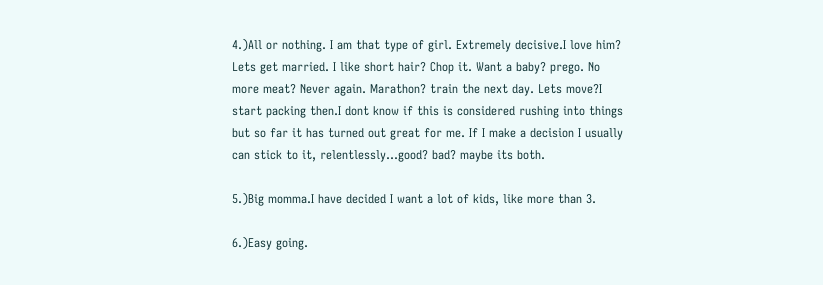4.)All or nothing. I am that type of girl. Extremely decisive.I love him? Lets get married. I like short hair? Chop it. Want a baby? prego. No more meat? Never again. Marathon? train the next day. Lets move?I start packing then.I dont know if this is considered rushing into things but so far it has turned out great for me. If I make a decision I usually can stick to it, relentlessly...good? bad? maybe its both.

5.)Big momma.I have decided I want a lot of kids, like more than 3.

6.)Easy going.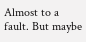Almost to a fault. But maybe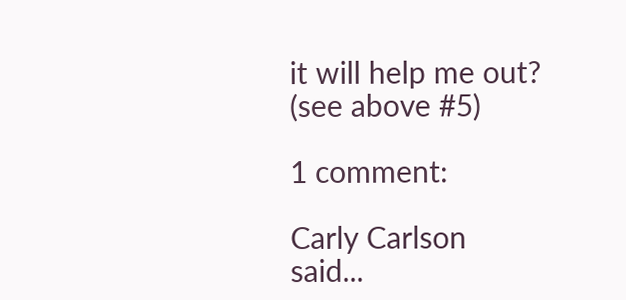it will help me out? (see above #5)

1 comment:

Carly Carlson said...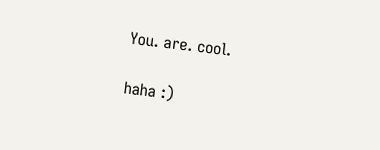You. are. cool.

haha :)